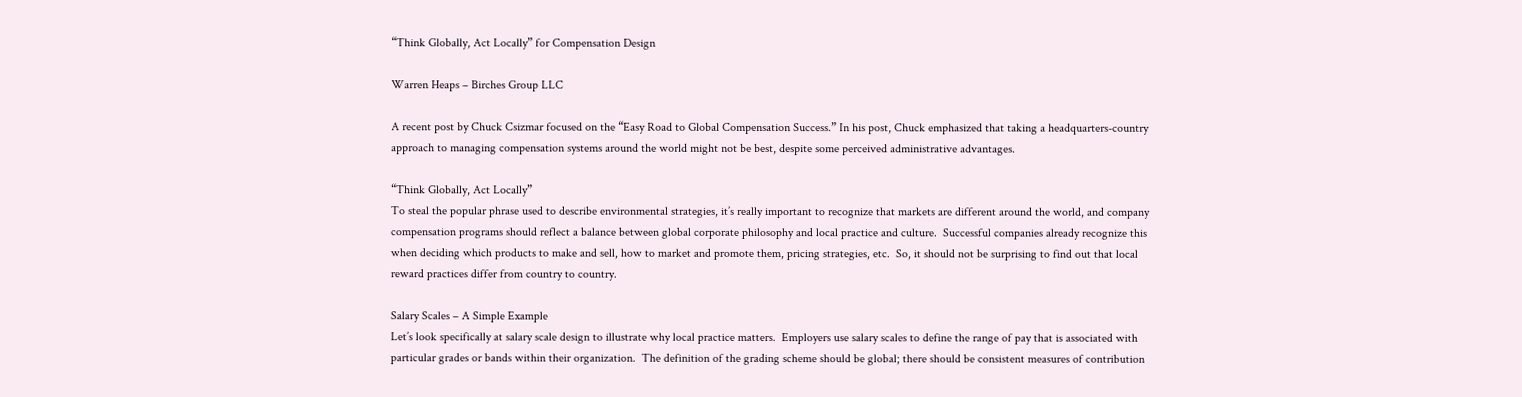“Think Globally, Act Locally” for Compensation Design

Warren Heaps – Birches Group LLC

A recent post by Chuck Csizmar focused on the “Easy Road to Global Compensation Success.” In his post, Chuck emphasized that taking a headquarters-country approach to managing compensation systems around the world might not be best, despite some perceived administrative advantages.

“Think Globally, Act Locally”
To steal the popular phrase used to describe environmental strategies, it’s really important to recognize that markets are different around the world, and company compensation programs should reflect a balance between global corporate philosophy and local practice and culture.  Successful companies already recognize this when deciding which products to make and sell, how to market and promote them, pricing strategies, etc.  So, it should not be surprising to find out that local reward practices differ from country to country.

Salary Scales – A Simple Example
Let’s look specifically at salary scale design to illustrate why local practice matters.  Employers use salary scales to define the range of pay that is associated with particular grades or bands within their organization.  The definition of the grading scheme should be global; there should be consistent measures of contribution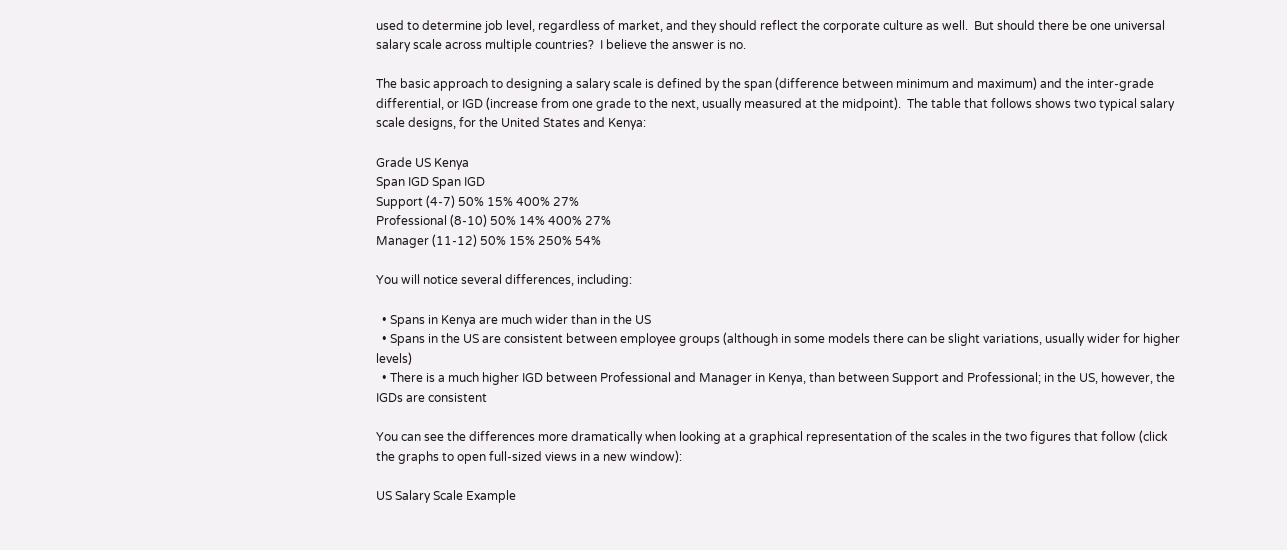used to determine job level, regardless of market, and they should reflect the corporate culture as well.  But should there be one universal salary scale across multiple countries?  I believe the answer is no.

The basic approach to designing a salary scale is defined by the span (difference between minimum and maximum) and the inter-grade differential, or IGD (increase from one grade to the next, usually measured at the midpoint).  The table that follows shows two typical salary scale designs, for the United States and Kenya:

Grade US Kenya
Span IGD Span IGD
Support (4-7) 50% 15% 400% 27%
Professional (8-10) 50% 14% 400% 27%
Manager (11-12) 50% 15% 250% 54%

You will notice several differences, including:

  • Spans in Kenya are much wider than in the US
  • Spans in the US are consistent between employee groups (although in some models there can be slight variations, usually wider for higher levels)
  • There is a much higher IGD between Professional and Manager in Kenya, than between Support and Professional; in the US, however, the IGDs are consistent

You can see the differences more dramatically when looking at a graphical representation of the scales in the two figures that follow (click the graphs to open full-sized views in a new window):

US Salary Scale Example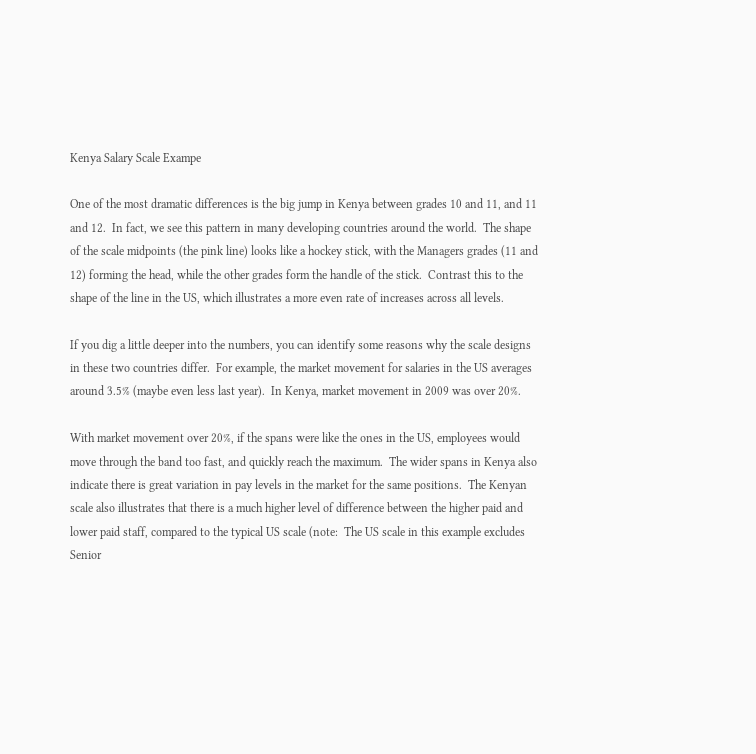Kenya Salary Scale Exampe

One of the most dramatic differences is the big jump in Kenya between grades 10 and 11, and 11 and 12.  In fact, we see this pattern in many developing countries around the world.  The shape of the scale midpoints (the pink line) looks like a hockey stick, with the Managers grades (11 and 12) forming the head, while the other grades form the handle of the stick.  Contrast this to the shape of the line in the US, which illustrates a more even rate of increases across all levels.

If you dig a little deeper into the numbers, you can identify some reasons why the scale designs in these two countries differ.  For example, the market movement for salaries in the US averages around 3.5% (maybe even less last year).  In Kenya, market movement in 2009 was over 20%.

With market movement over 20%, if the spans were like the ones in the US, employees would move through the band too fast, and quickly reach the maximum.  The wider spans in Kenya also indicate there is great variation in pay levels in the market for the same positions.  The Kenyan scale also illustrates that there is a much higher level of difference between the higher paid and lower paid staff, compared to the typical US scale (note:  The US scale in this example excludes Senior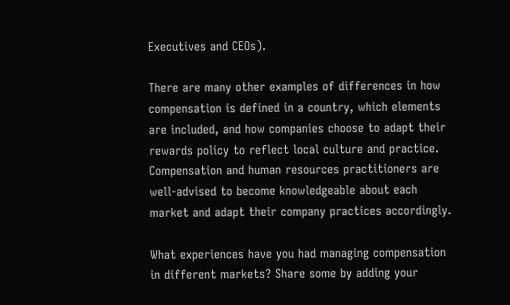Executives and CEOs).

There are many other examples of differences in how compensation is defined in a country, which elements are included, and how companies choose to adapt their rewards policy to reflect local culture and practice.  Compensation and human resources practitioners are well-advised to become knowledgeable about each market and adapt their company practices accordingly.

What experiences have you had managing compensation in different markets? Share some by adding your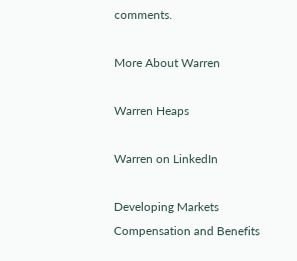comments.

More About Warren

Warren Heaps

Warren on LinkedIn

Developing Markets Compensation and Benefits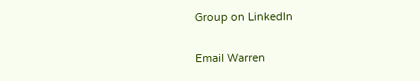Group on LinkedIn

Email Warren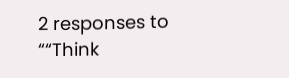2 responses to ““Think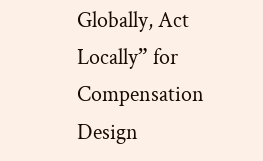Globally, Act Locally” for Compensation Design